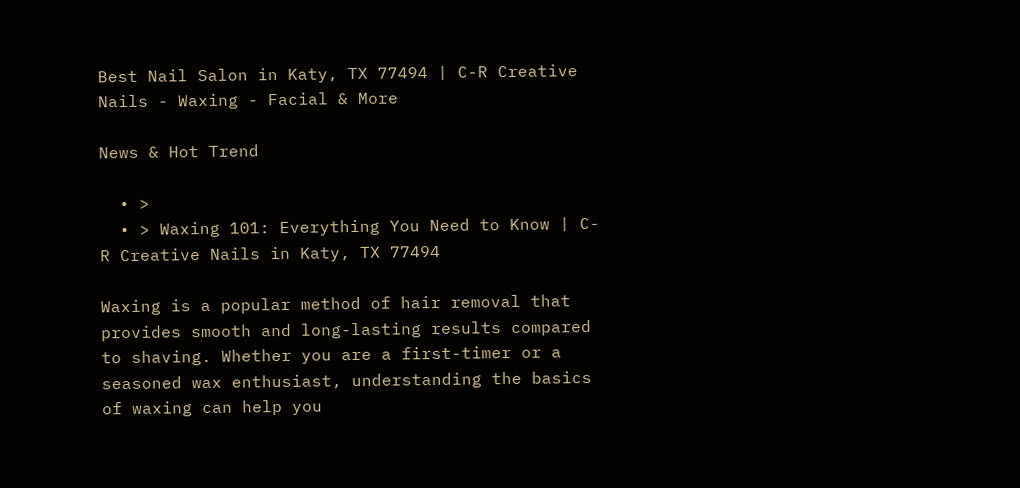Best Nail Salon in Katy, TX 77494 | C-R Creative Nails - Waxing - Facial & More

News & Hot Trend

  • >
  • > Waxing 101: Everything You Need to Know | C-R Creative Nails in Katy, TX 77494

Waxing is a popular method of hair removal that provides smooth and long-lasting results compared to shaving. Whether you are a first-timer or a seasoned wax enthusiast, understanding the basics of waxing can help you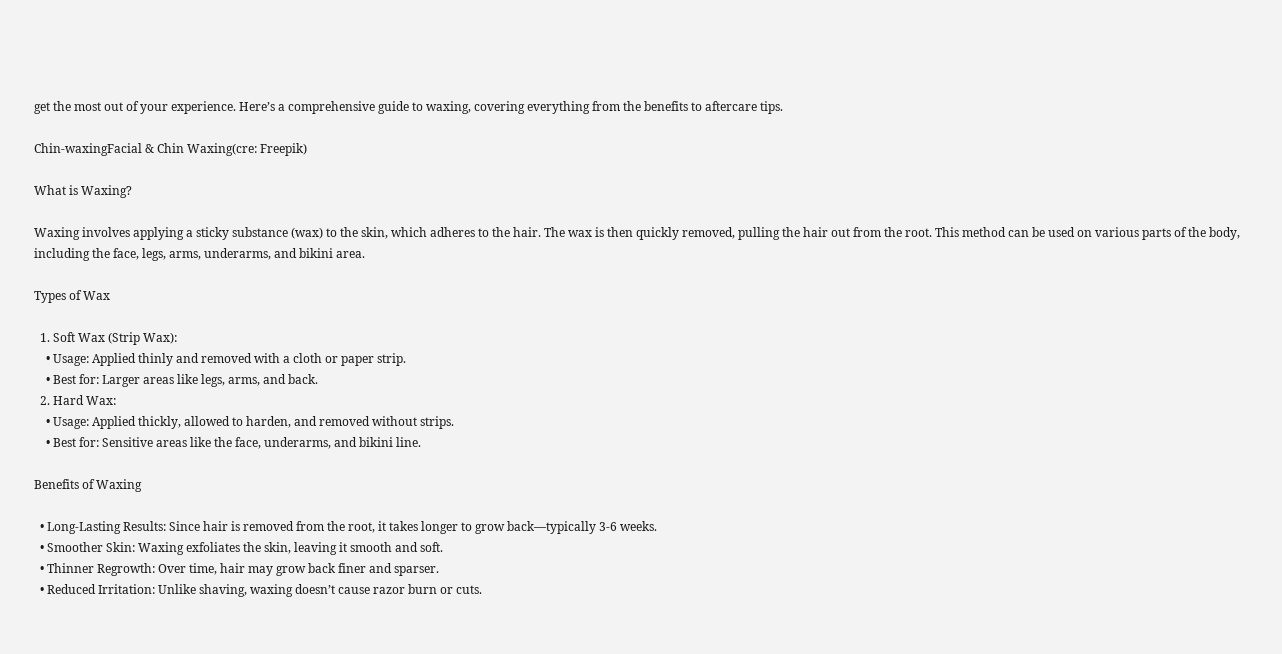get the most out of your experience. Here’s a comprehensive guide to waxing, covering everything from the benefits to aftercare tips.

Chin-waxingFacial & Chin Waxing(cre: Freepik)

What is Waxing?

Waxing involves applying a sticky substance (wax) to the skin, which adheres to the hair. The wax is then quickly removed, pulling the hair out from the root. This method can be used on various parts of the body, including the face, legs, arms, underarms, and bikini area.

Types of Wax

  1. Soft Wax (Strip Wax):
    • Usage: Applied thinly and removed with a cloth or paper strip.
    • Best for: Larger areas like legs, arms, and back.
  2. Hard Wax:
    • Usage: Applied thickly, allowed to harden, and removed without strips.
    • Best for: Sensitive areas like the face, underarms, and bikini line.

Benefits of Waxing

  • Long-Lasting Results: Since hair is removed from the root, it takes longer to grow back—typically 3-6 weeks.
  • Smoother Skin: Waxing exfoliates the skin, leaving it smooth and soft.
  • Thinner Regrowth: Over time, hair may grow back finer and sparser.
  • Reduced Irritation: Unlike shaving, waxing doesn’t cause razor burn or cuts.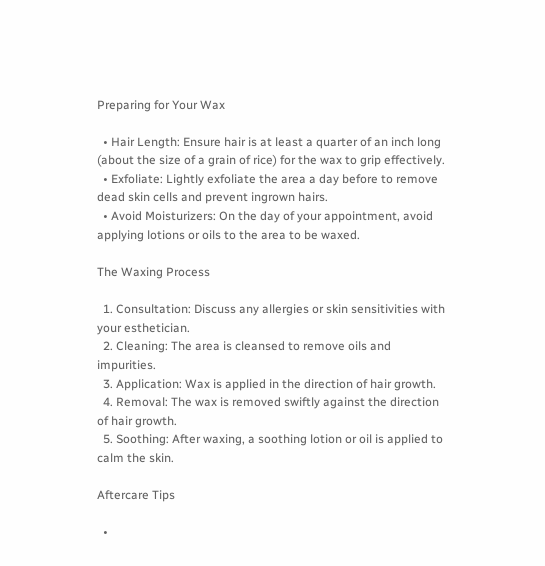Preparing for Your Wax

  • Hair Length: Ensure hair is at least a quarter of an inch long (about the size of a grain of rice) for the wax to grip effectively.
  • Exfoliate: Lightly exfoliate the area a day before to remove dead skin cells and prevent ingrown hairs.
  • Avoid Moisturizers: On the day of your appointment, avoid applying lotions or oils to the area to be waxed.

The Waxing Process

  1. Consultation: Discuss any allergies or skin sensitivities with your esthetician.
  2. Cleaning: The area is cleansed to remove oils and impurities.
  3. Application: Wax is applied in the direction of hair growth.
  4. Removal: The wax is removed swiftly against the direction of hair growth.
  5. Soothing: After waxing, a soothing lotion or oil is applied to calm the skin.

Aftercare Tips

  •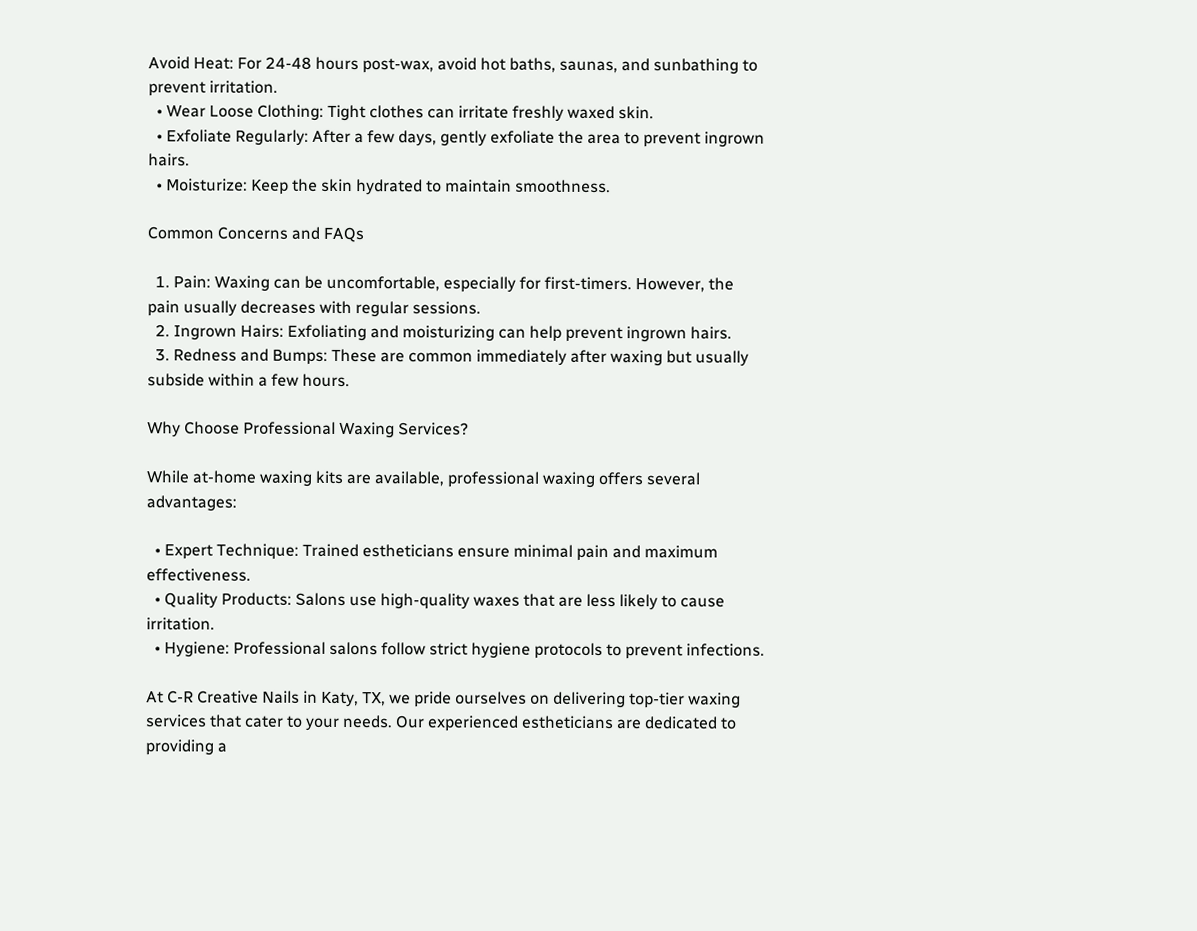Avoid Heat: For 24-48 hours post-wax, avoid hot baths, saunas, and sunbathing to prevent irritation.
  • Wear Loose Clothing: Tight clothes can irritate freshly waxed skin.
  • Exfoliate Regularly: After a few days, gently exfoliate the area to prevent ingrown hairs.
  • Moisturize: Keep the skin hydrated to maintain smoothness.

Common Concerns and FAQs

  1. Pain: Waxing can be uncomfortable, especially for first-timers. However, the pain usually decreases with regular sessions.
  2. Ingrown Hairs: Exfoliating and moisturizing can help prevent ingrown hairs.
  3. Redness and Bumps: These are common immediately after waxing but usually subside within a few hours.

Why Choose Professional Waxing Services?

While at-home waxing kits are available, professional waxing offers several advantages:

  • Expert Technique: Trained estheticians ensure minimal pain and maximum effectiveness.
  • Quality Products: Salons use high-quality waxes that are less likely to cause irritation.
  • Hygiene: Professional salons follow strict hygiene protocols to prevent infections.

At C-R Creative Nails in Katy, TX, we pride ourselves on delivering top-tier waxing services that cater to your needs. Our experienced estheticians are dedicated to providing a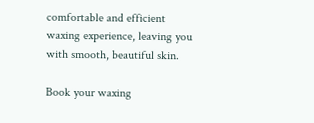comfortable and efficient waxing experience, leaving you with smooth, beautiful skin.

Book your waxing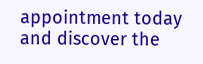appointment today and discover the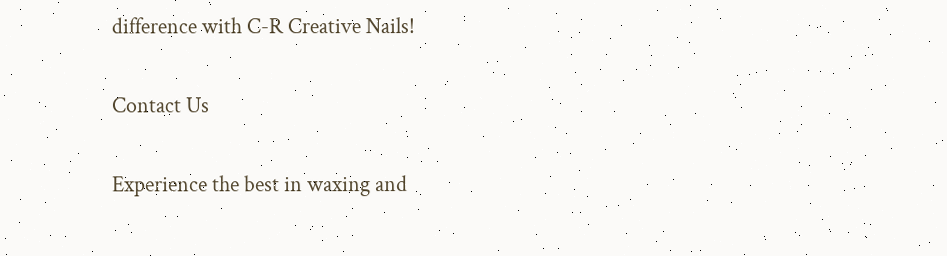difference with C-R Creative Nails!

Contact Us

Experience the best in waxing and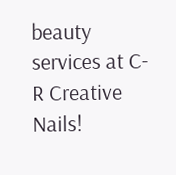beauty services at C-R Creative Nails!